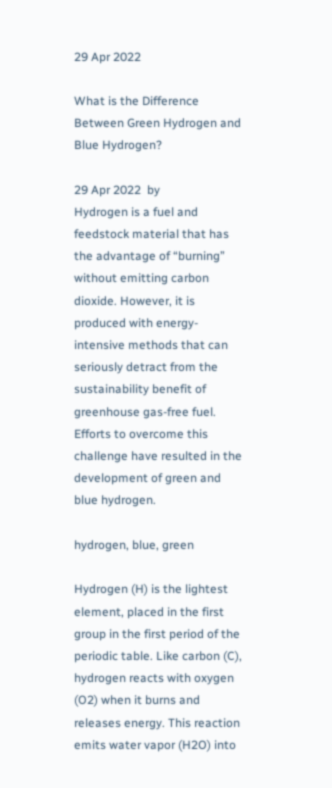29 Apr 2022

What is the Difference Between Green Hydrogen and Blue Hydrogen?

29 Apr 2022  by
Hydrogen is a fuel and feedstock material that has the advantage of “burning” without emitting carbon dioxide. However, it is produced with energy-intensive methods that can seriously detract from the sustainability benefit of greenhouse gas-free fuel. Efforts to overcome this challenge have resulted in the development of green and blue hydrogen.

hydrogen, blue, green

Hydrogen (H) is the lightest element, placed in the first group in the first period of the periodic table. Like carbon (C), hydrogen reacts with oxygen (O2) when it burns and releases energy. This reaction emits water vapor (H2O) into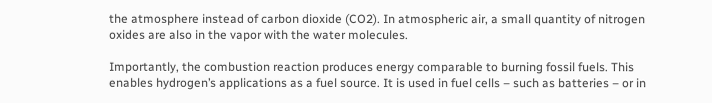the atmosphere instead of carbon dioxide (CO2). In atmospheric air, a small quantity of nitrogen oxides are also in the vapor with the water molecules.

Importantly, the combustion reaction produces energy comparable to burning fossil fuels. This enables hydrogen’s applications as a fuel source. It is used in fuel cells – such as batteries – or in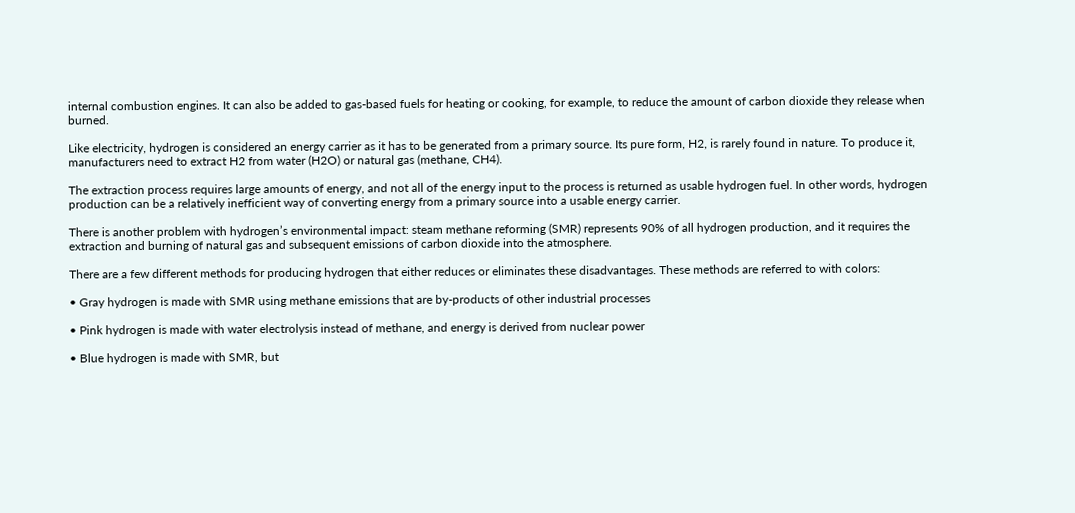internal combustion engines. It can also be added to gas-based fuels for heating or cooking, for example, to reduce the amount of carbon dioxide they release when burned.

Like electricity, hydrogen is considered an energy carrier as it has to be generated from a primary source. Its pure form, H2, is rarely found in nature. To produce it, manufacturers need to extract H2 from water (H2O) or natural gas (methane, CH4).

The extraction process requires large amounts of energy, and not all of the energy input to the process is returned as usable hydrogen fuel. In other words, hydrogen production can be a relatively inefficient way of converting energy from a primary source into a usable energy carrier.

There is another problem with hydrogen’s environmental impact: steam methane reforming (SMR) represents 90% of all hydrogen production, and it requires the extraction and burning of natural gas and subsequent emissions of carbon dioxide into the atmosphere.

There are a few different methods for producing hydrogen that either reduces or eliminates these disadvantages. These methods are referred to with colors:

• Gray hydrogen is made with SMR using methane emissions that are by-products of other industrial processes

• Pink hydrogen is made with water electrolysis instead of methane, and energy is derived from nuclear power

• Blue hydrogen is made with SMR, but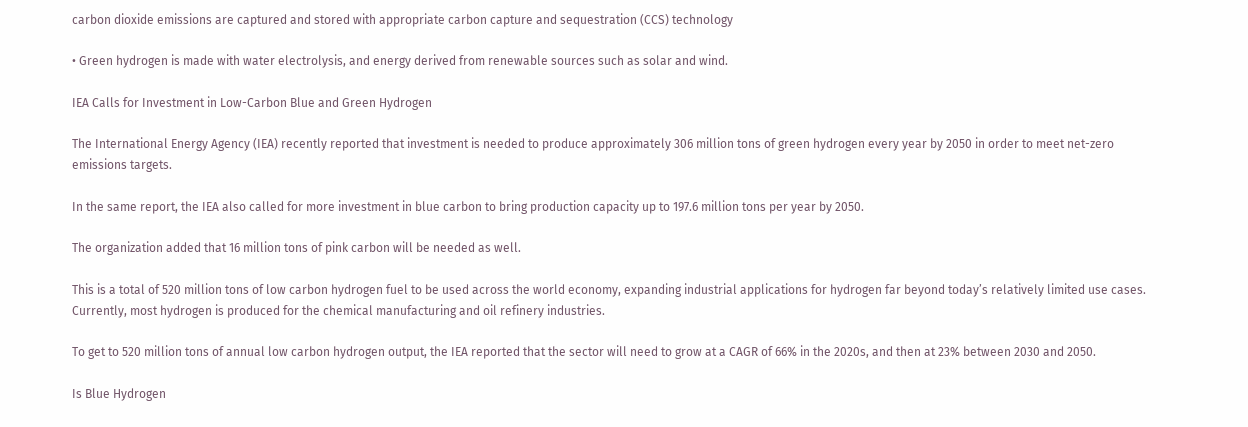carbon dioxide emissions are captured and stored with appropriate carbon capture and sequestration (CCS) technology

• Green hydrogen is made with water electrolysis, and energy derived from renewable sources such as solar and wind.

IEA Calls for Investment in Low-Carbon Blue and Green Hydrogen

The International Energy Agency (IEA) recently reported that investment is needed to produce approximately 306 million tons of green hydrogen every year by 2050 in order to meet net-zero emissions targets.

In the same report, the IEA also called for more investment in blue carbon to bring production capacity up to 197.6 million tons per year by 2050.

The organization added that 16 million tons of pink carbon will be needed as well.

This is a total of 520 million tons of low carbon hydrogen fuel to be used across the world economy, expanding industrial applications for hydrogen far beyond today’s relatively limited use cases. Currently, most hydrogen is produced for the chemical manufacturing and oil refinery industries.

To get to 520 million tons of annual low carbon hydrogen output, the IEA reported that the sector will need to grow at a CAGR of 66% in the 2020s, and then at 23% between 2030 and 2050.

Is Blue Hydrogen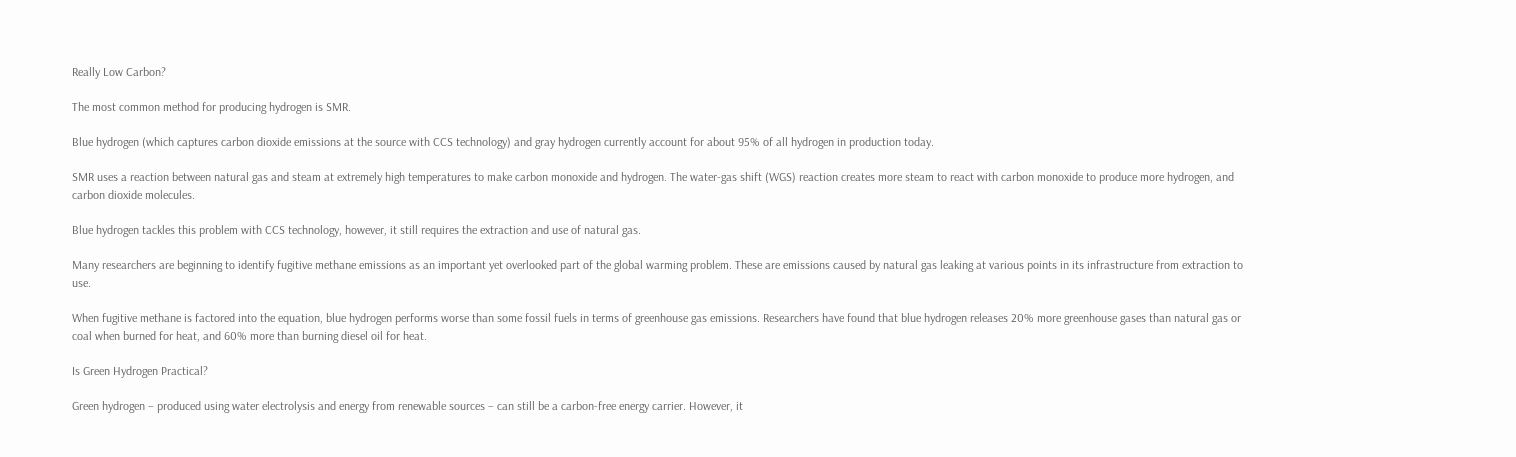Really Low Carbon?

The most common method for producing hydrogen is SMR.

Blue hydrogen (which captures carbon dioxide emissions at the source with CCS technology) and gray hydrogen currently account for about 95% of all hydrogen in production today.

SMR uses a reaction between natural gas and steam at extremely high temperatures to make carbon monoxide and hydrogen. The water-gas shift (WGS) reaction creates more steam to react with carbon monoxide to produce more hydrogen, and carbon dioxide molecules.

Blue hydrogen tackles this problem with CCS technology, however, it still requires the extraction and use of natural gas.

Many researchers are beginning to identify fugitive methane emissions as an important yet overlooked part of the global warming problem. These are emissions caused by natural gas leaking at various points in its infrastructure from extraction to use.

When fugitive methane is factored into the equation, blue hydrogen performs worse than some fossil fuels in terms of greenhouse gas emissions. Researchers have found that blue hydrogen releases 20% more greenhouse gases than natural gas or coal when burned for heat, and 60% more than burning diesel oil for heat.

Is Green Hydrogen Practical?

Green hydrogen – produced using water electrolysis and energy from renewable sources – can still be a carbon-free energy carrier. However, it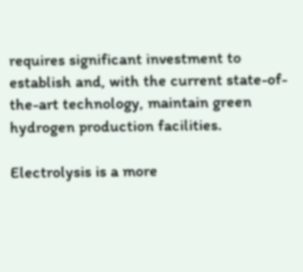requires significant investment to establish and, with the current state-of-the-art technology, maintain green hydrogen production facilities.

Electrolysis is a more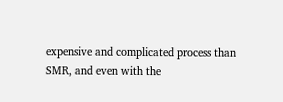expensive and complicated process than SMR, and even with the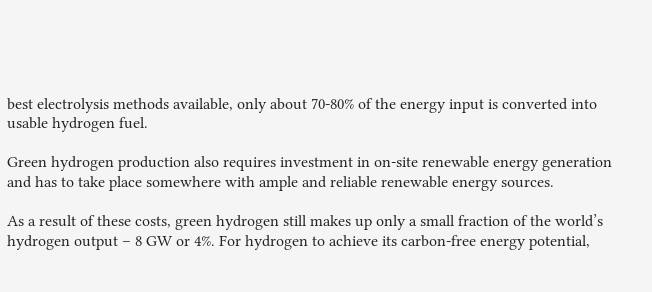best electrolysis methods available, only about 70-80% of the energy input is converted into usable hydrogen fuel.

Green hydrogen production also requires investment in on-site renewable energy generation and has to take place somewhere with ample and reliable renewable energy sources.

As a result of these costs, green hydrogen still makes up only a small fraction of the world’s hydrogen output – 8 GW or 4%. For hydrogen to achieve its carbon-free energy potential,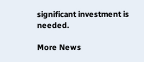significant investment is needed.

More News